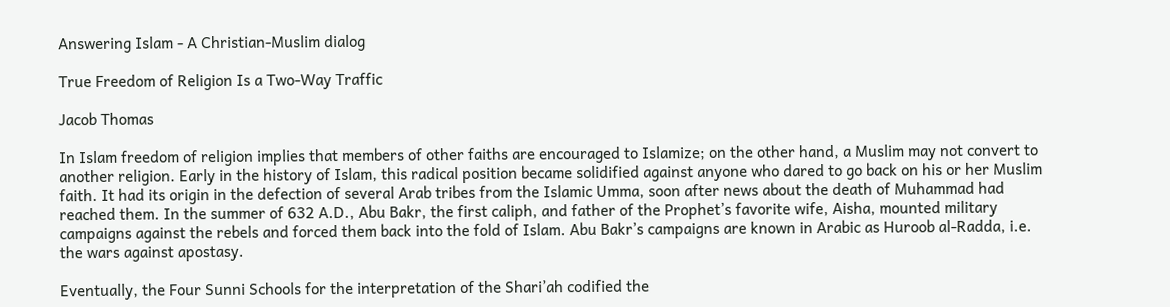Answering Islam - A Christian-Muslim dialog

True Freedom of Religion Is a Two-Way Traffic

Jacob Thomas

In Islam freedom of religion implies that members of other faiths are encouraged to Islamize; on the other hand, a Muslim may not convert to another religion. Early in the history of Islam, this radical position became solidified against anyone who dared to go back on his or her Muslim faith. It had its origin in the defection of several Arab tribes from the Islamic Umma, soon after news about the death of Muhammad had reached them. In the summer of 632 A.D., Abu Bakr, the first caliph, and father of the Prophet’s favorite wife, Aisha, mounted military campaigns against the rebels and forced them back into the fold of Islam. Abu Bakr’s campaigns are known in Arabic as Huroob al-Radda, i.e. the wars against apostasy.

Eventually, the Four Sunni Schools for the interpretation of the Shari’ah codified the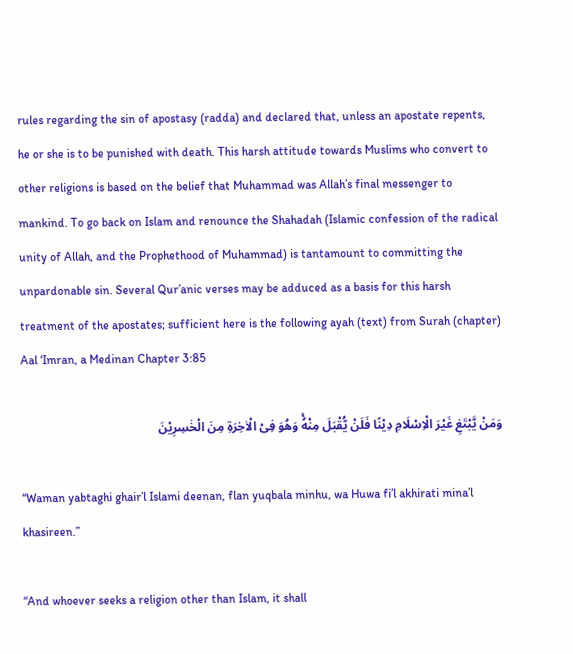rules regarding the sin of apostasy (radda) and declared that, unless an apostate repents, he or she is to be punished with death. This harsh attitude towards Muslims who convert to other religions is based on the belief that Muhammad was Allah’s final messenger to mankind. To go back on Islam and renounce the Shahadah (Islamic confession of the radical unity of Allah, and the Prophethood of Muhammad) is tantamount to committing the unpardonable sin. Several Qur’anic verses may be adduced as a basis for this harsh treatment of the apostates; sufficient here is the following ayah (text) from Surah (chapter) Aal ‘Imran, a Medinan Chapter 3:85

وَمَنْ يَّبْتَغِ غَيْرَ الْاِسْلَامِ دِيْنًا فَلَنْ يُّقْبَلَ مِنْهُ‌ۚ وَهُوَ فِىْ الْاٰخِرَةِ مِنَ الْخٰسِرِيْنَ

“Waman yabtaghi ghair’l Islami deenan, flan yuqbala minhu, wa Huwa fi’l akhirati mina’l khasireen.”

“And whoever seeks a religion other than Islam, it shall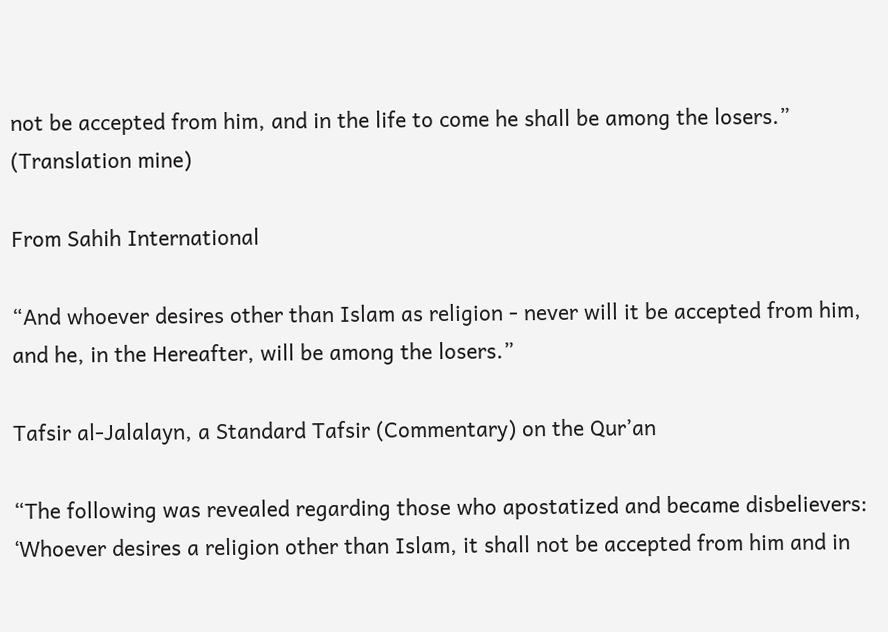not be accepted from him, and in the life to come he shall be among the losers.” (Translation mine)

From Sahih International

“And whoever desires other than Islam as religion - never will it be accepted from him, and he, in the Hereafter, will be among the losers.”

Tafsir al-Jalalayn, a Standard Tafsir (Commentary) on the Qur’an

“The following was revealed regarding those who apostatized and became disbelievers: ‘Whoever desires a religion other than Islam, it shall not be accepted from him and in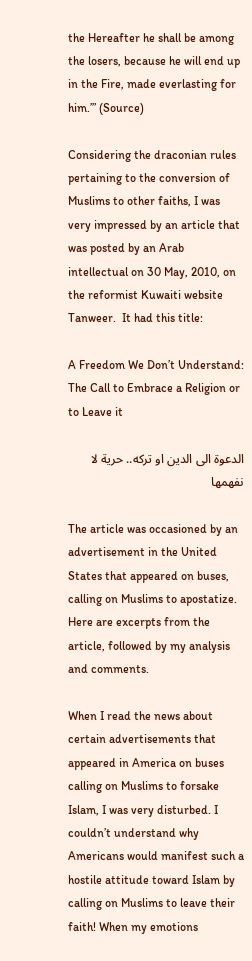the Hereafter he shall be among the losers, because he will end up in the Fire, made everlasting for him.’” (Source)

Considering the draconian rules pertaining to the conversion of Muslims to other faiths, I was very impressed by an article that was posted by an Arab intellectual on 30 May, 2010, on the reformist Kuwaiti website Tanweer.  It had this title:

A Freedom We Don’t Understand:
The Call to Embrace a Religion or to Leave it

الدعوة الى الدين او تركه.. حرية لا نفهمها

The article was occasioned by an advertisement in the United States that appeared on buses, calling on Muslims to apostatize. Here are excerpts from the article, followed by my analysis and comments.

When I read the news about certain advertisements that appeared in America on buses calling on Muslims to forsake Islam, I was very disturbed. I couldn’t understand why Americans would manifest such a hostile attitude toward Islam by calling on Muslims to leave their faith! When my emotions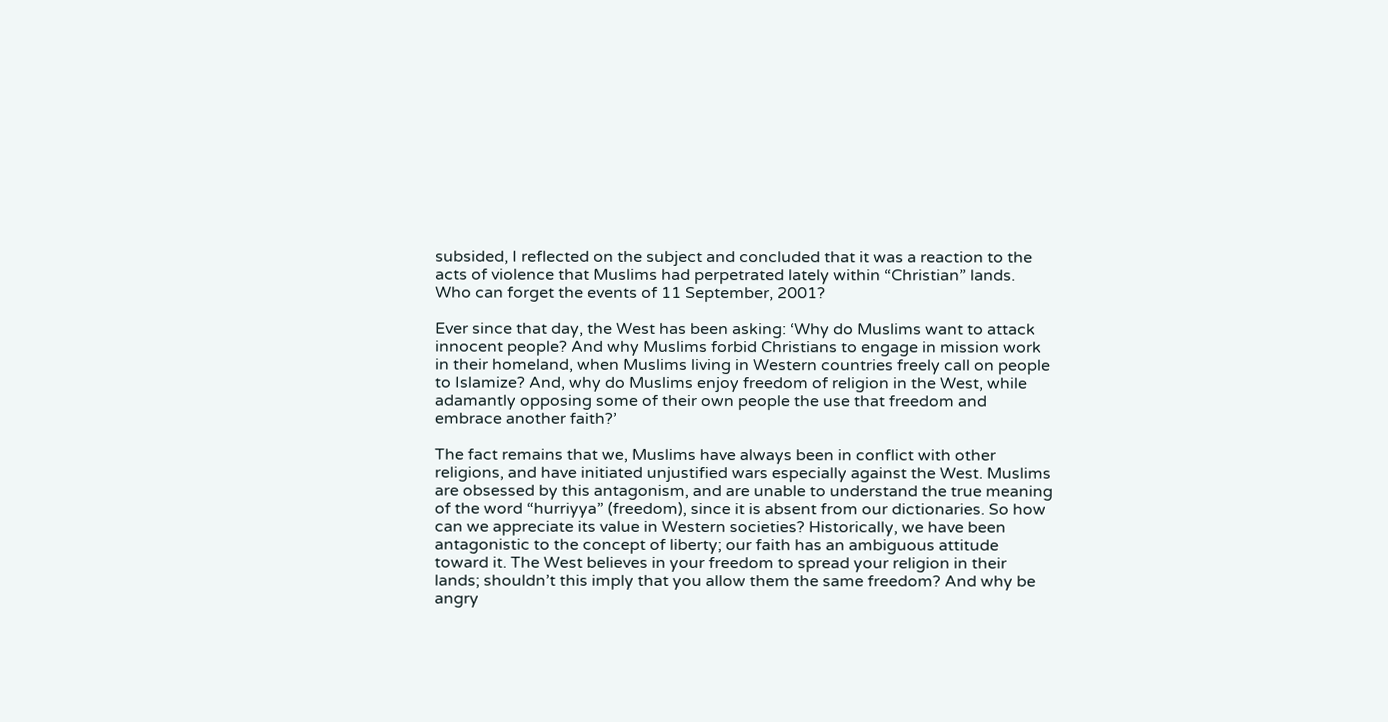subsided, I reflected on the subject and concluded that it was a reaction to the acts of violence that Muslims had perpetrated lately within “Christian” lands. Who can forget the events of 11 September, 2001?

Ever since that day, the West has been asking: ‘Why do Muslims want to attack innocent people? And why Muslims forbid Christians to engage in mission work in their homeland, when Muslims living in Western countries freely call on people to Islamize? And, why do Muslims enjoy freedom of religion in the West, while adamantly opposing some of their own people the use that freedom and embrace another faith?’

The fact remains that we, Muslims have always been in conflict with other religions, and have initiated unjustified wars especially against the West. Muslims are obsessed by this antagonism, and are unable to understand the true meaning of the word “hurriyya” (freedom), since it is absent from our dictionaries. So how can we appreciate its value in Western societies? Historically, we have been antagonistic to the concept of liberty; our faith has an ambiguous attitude toward it. The West believes in your freedom to spread your religion in their lands; shouldn’t this imply that you allow them the same freedom? And why be angry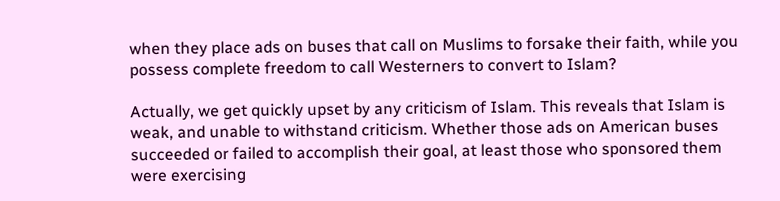when they place ads on buses that call on Muslims to forsake their faith, while you possess complete freedom to call Westerners to convert to Islam?

Actually, we get quickly upset by any criticism of Islam. This reveals that Islam is weak, and unable to withstand criticism. Whether those ads on American buses succeeded or failed to accomplish their goal, at least those who sponsored them were exercising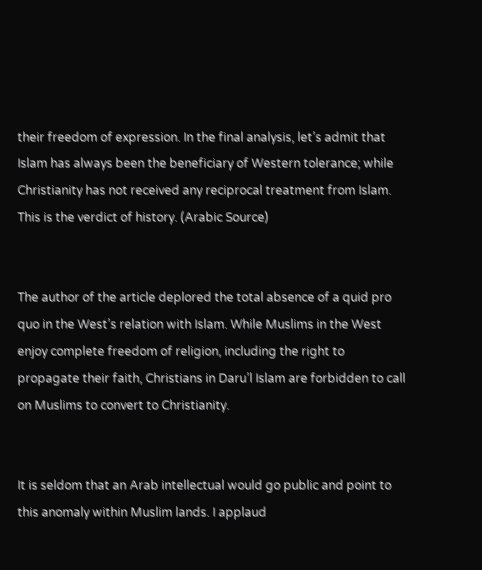their freedom of expression. In the final analysis, let’s admit that Islam has always been the beneficiary of Western tolerance; while Christianity has not received any reciprocal treatment from Islam. This is the verdict of history. (Arabic Source)


The author of the article deplored the total absence of a quid pro quo in the West’s relation with Islam. While Muslims in the West enjoy complete freedom of religion, including the right to propagate their faith, Christians in Daru’l Islam are forbidden to call on Muslims to convert to Christianity.


It is seldom that an Arab intellectual would go public and point to this anomaly within Muslim lands. I applaud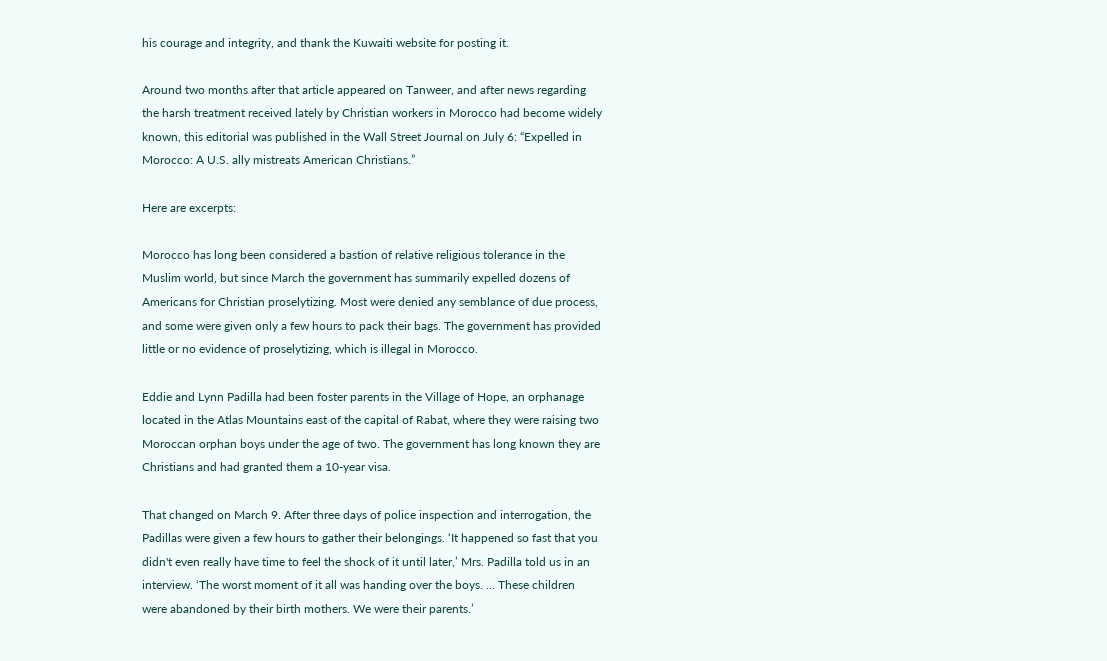his courage and integrity, and thank the Kuwaiti website for posting it.

Around two months after that article appeared on Tanweer, and after news regarding the harsh treatment received lately by Christian workers in Morocco had become widely known, this editorial was published in the Wall Street Journal on July 6: “Expelled in Morocco: A U.S. ally mistreats American Christians.”

Here are excerpts:

Morocco has long been considered a bastion of relative religious tolerance in the Muslim world, but since March the government has summarily expelled dozens of Americans for Christian proselytizing. Most were denied any semblance of due process, and some were given only a few hours to pack their bags. The government has provided little or no evidence of proselytizing, which is illegal in Morocco.

Eddie and Lynn Padilla had been foster parents in the Village of Hope, an orphanage located in the Atlas Mountains east of the capital of Rabat, where they were raising two Moroccan orphan boys under the age of two. The government has long known they are Christians and had granted them a 10-year visa.

That changed on March 9. After three days of police inspection and interrogation, the Padillas were given a few hours to gather their belongings. ‘It happened so fast that you didn't even really have time to feel the shock of it until later,’ Mrs. Padilla told us in an interview. ‘The worst moment of it all was handing over the boys. ... These children were abandoned by their birth mothers. We were their parents.’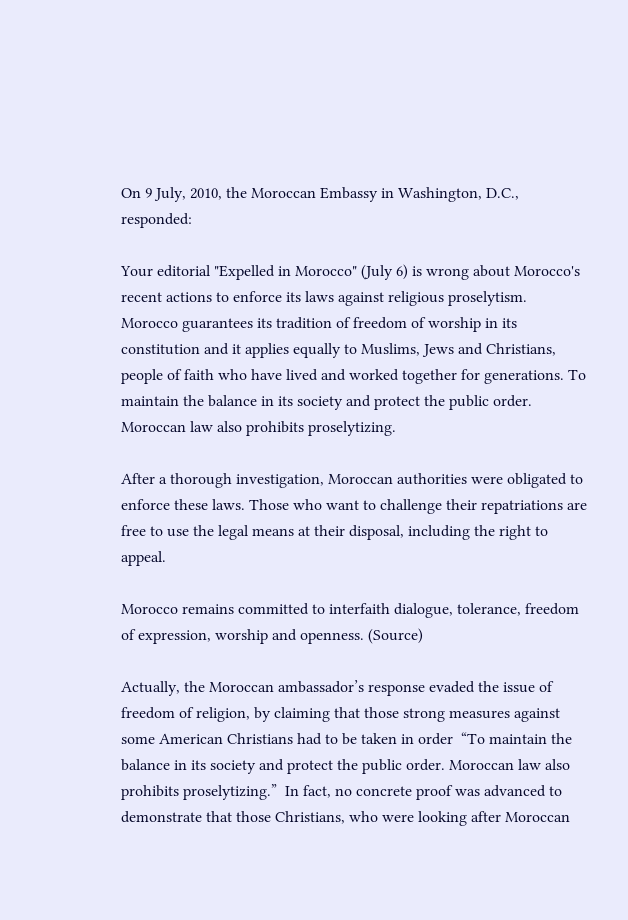On 9 July, 2010, the Moroccan Embassy in Washington, D.C., responded:

Your editorial "Expelled in Morocco" (July 6) is wrong about Morocco's recent actions to enforce its laws against religious proselytism. Morocco guarantees its tradition of freedom of worship in its constitution and it applies equally to Muslims, Jews and Christians, people of faith who have lived and worked together for generations. To maintain the balance in its society and protect the public order. Moroccan law also prohibits proselytizing.

After a thorough investigation, Moroccan authorities were obligated to enforce these laws. Those who want to challenge their repatriations are free to use the legal means at their disposal, including the right to appeal.

Morocco remains committed to interfaith dialogue, tolerance, freedom of expression, worship and openness. (Source)

Actually, the Moroccan ambassador’s response evaded the issue of freedom of religion, by claiming that those strong measures against some American Christians had to be taken in order  “To maintain the balance in its society and protect the public order. Moroccan law also prohibits proselytizing.”  In fact, no concrete proof was advanced to demonstrate that those Christians, who were looking after Moroccan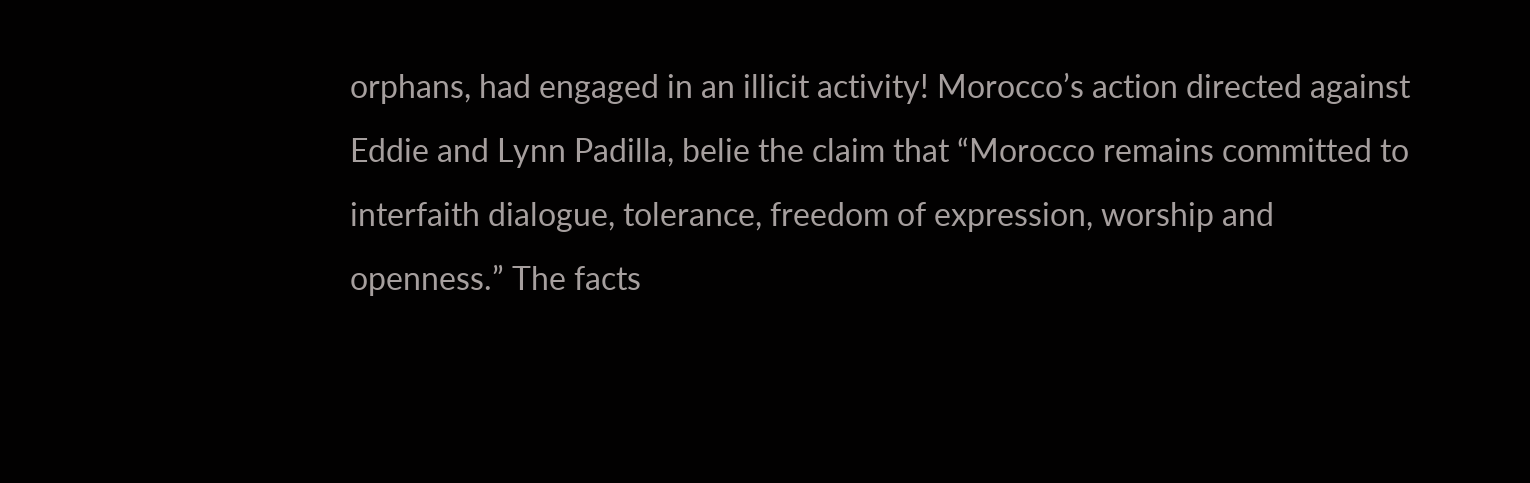orphans, had engaged in an illicit activity! Morocco’s action directed against Eddie and Lynn Padilla, belie the claim that “Morocco remains committed to interfaith dialogue, tolerance, freedom of expression, worship and openness.” The facts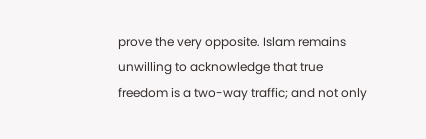prove the very opposite. Islam remains unwilling to acknowledge that true freedom is a two-way traffic; and not only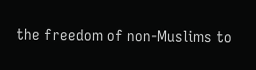the freedom of non-Muslims to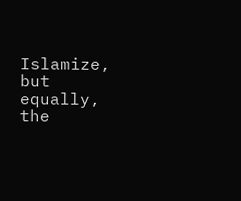Islamize, but equally, the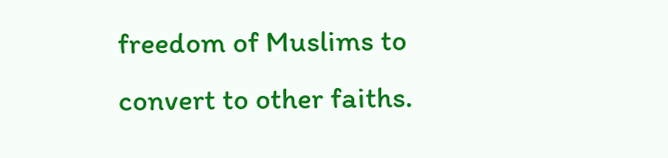freedom of Muslims to convert to other faiths.